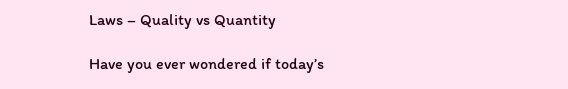Laws – Quality vs Quantity

Have you ever wondered if today’s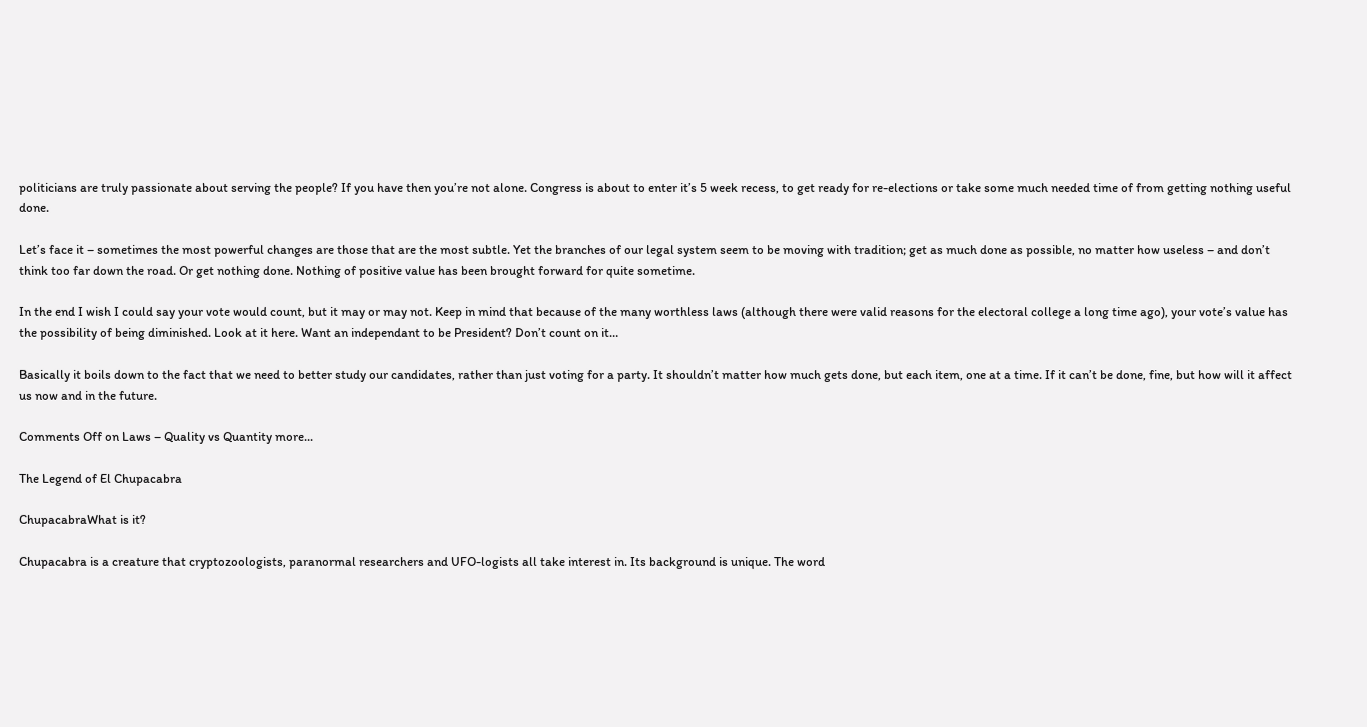politicians are truly passionate about serving the people? If you have then you’re not alone. Congress is about to enter it’s 5 week recess, to get ready for re-elections or take some much needed time of from getting nothing useful done.

Let’s face it – sometimes the most powerful changes are those that are the most subtle. Yet the branches of our legal system seem to be moving with tradition; get as much done as possible, no matter how useless – and don’t think too far down the road. Or get nothing done. Nothing of positive value has been brought forward for quite sometime.

In the end I wish I could say your vote would count, but it may or may not. Keep in mind that because of the many worthless laws (although there were valid reasons for the electoral college a long time ago), your vote’s value has the possibility of being diminished. Look at it here. Want an independant to be President? Don’t count on it…

Basically it boils down to the fact that we need to better study our candidates, rather than just voting for a party. It shouldn’t matter how much gets done, but each item, one at a time. If it can’t be done, fine, but how will it affect us now and in the future.

Comments Off on Laws – Quality vs Quantity more...

The Legend of El Chupacabra

ChupacabraWhat is it?

Chupacabra is a creature that cryptozoologists, paranormal researchers and UFO-logists all take interest in. Its background is unique. The word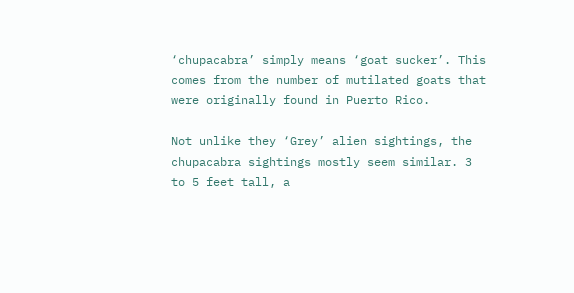‘chupacabra’ simply means ‘goat sucker’. This comes from the number of mutilated goats that were originally found in Puerto Rico.

Not unlike they ‘Grey’ alien sightings, the chupacabra sightings mostly seem similar. 3 to 5 feet tall, a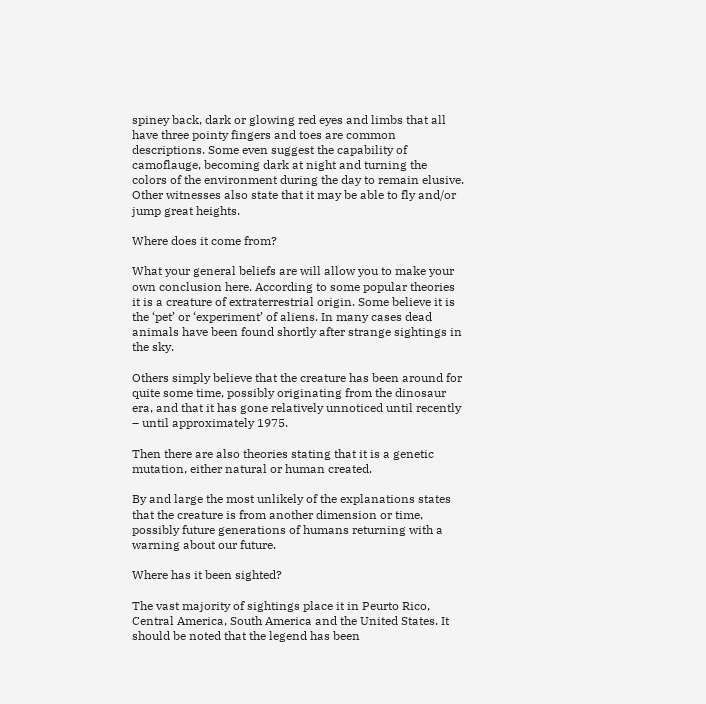spiney back, dark or glowing red eyes and limbs that all have three pointy fingers and toes are common descriptions. Some even suggest the capability of camoflauge, becoming dark at night and turning the colors of the environment during the day to remain elusive. Other witnesses also state that it may be able to fly and/or jump great heights.

Where does it come from?

What your general beliefs are will allow you to make your own conclusion here. According to some popular theories it is a creature of extraterrestrial origin. Some believe it is the ‘pet’ or ‘experiment’ of aliens. In many cases dead animals have been found shortly after strange sightings in the sky.

Others simply believe that the creature has been around for quite some time, possibly originating from the dinosaur era, and that it has gone relatively unnoticed until recently – until approximately 1975.

Then there are also theories stating that it is a genetic mutation, either natural or human created.

By and large the most unlikely of the explanations states that the creature is from another dimension or time, possibly future generations of humans returning with a warning about our future.

Where has it been sighted?

The vast majority of sightings place it in Peurto Rico, Central America, South America and the United States. It should be noted that the legend has been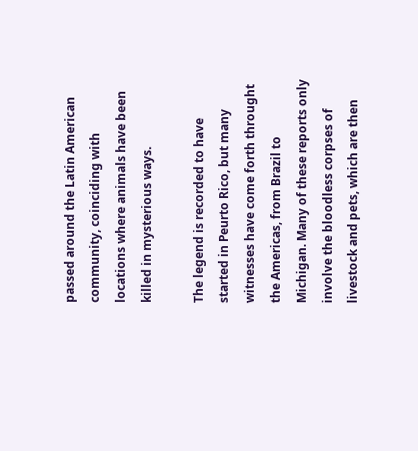passed around the Latin American community, coinciding with locations where animals have been killed in mysterious ways.

The legend is recorded to have started in Peurto Rico, but many witnesses have come forth throught the Americas, from Brazil to Michigan. Many of these reports only involve the bloodless corpses of livestock and pets, which are then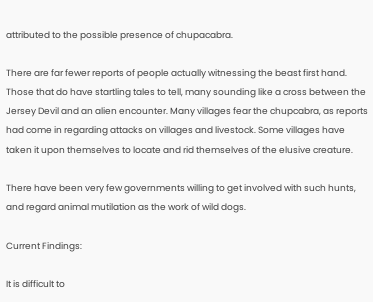attributed to the possible presence of chupacabra.

There are far fewer reports of people actually witnessing the beast first hand. Those that do have startling tales to tell, many sounding like a cross between the Jersey Devil and an alien encounter. Many villages fear the chupcabra, as reports had come in regarding attacks on villages and livestock. Some villages have taken it upon themselves to locate and rid themselves of the elusive creature.

There have been very few governments willing to get involved with such hunts, and regard animal mutilation as the work of wild dogs.

Current Findings:

It is difficult to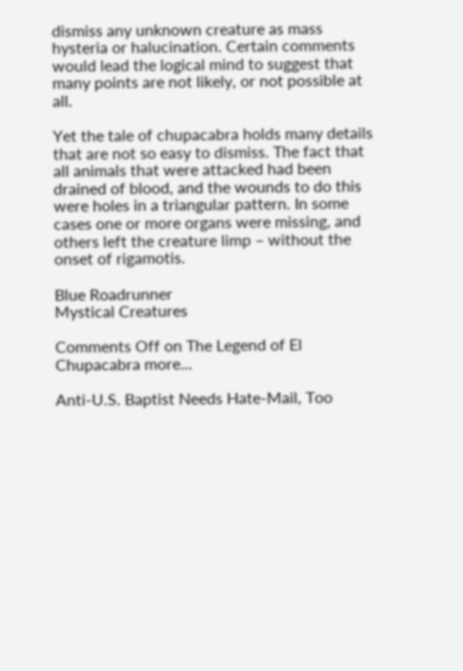dismiss any unknown creature as mass hysteria or halucination. Certain comments would lead the logical mind to suggest that many points are not likely, or not possible at all.

Yet the tale of chupacabra holds many details that are not so easy to dismiss. The fact that all animals that were attacked had been drained of blood, and the wounds to do this were holes in a triangular pattern. In some cases one or more organs were missing, and others left the creature limp – without the onset of rigamotis.

Blue Roadrunner
Mystical Creatures

Comments Off on The Legend of El Chupacabra more...

Anti-U.S. Baptist Needs Hate-Mail, Too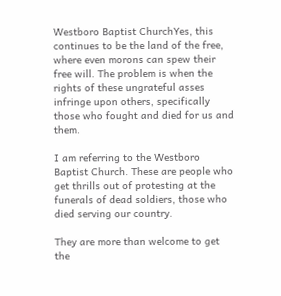Westboro Baptist ChurchYes, this continues to be the land of the free, where even morons can spew their free will. The problem is when the rights of these ungrateful asses infringe upon others, specifically those who fought and died for us and them.

I am referring to the Westboro Baptist Church. These are people who get thrills out of protesting at the funerals of dead soldiers, those who died serving our country.

They are more than welcome to get the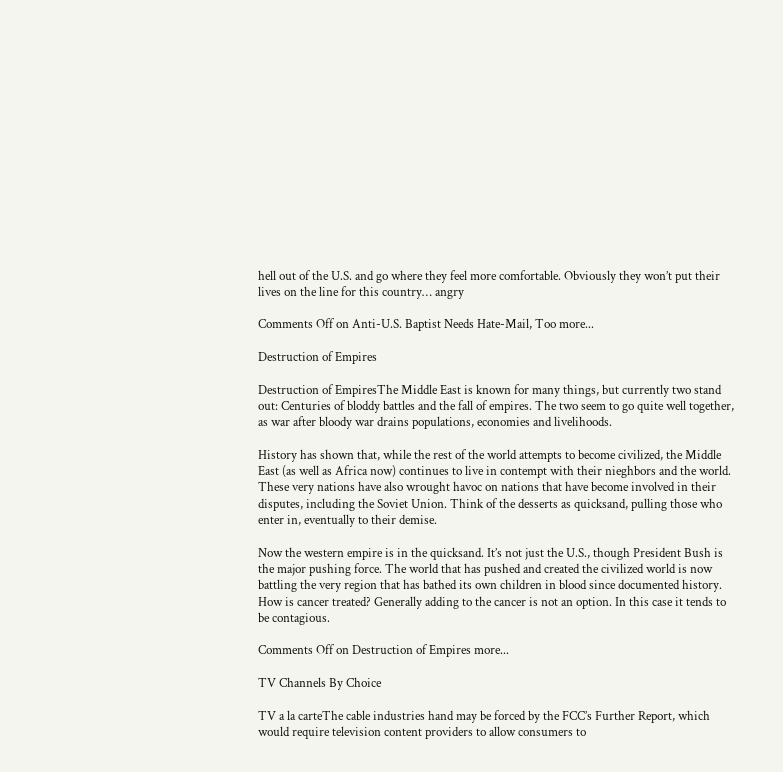hell out of the U.S. and go where they feel more comfortable. Obviously they won’t put their lives on the line for this country… angry

Comments Off on Anti-U.S. Baptist Needs Hate-Mail, Too more...

Destruction of Empires

Destruction of EmpiresThe Middle East is known for many things, but currently two stand out: Centuries of bloddy battles and the fall of empires. The two seem to go quite well together, as war after bloody war drains populations, economies and livelihoods.

History has shown that, while the rest of the world attempts to become civilized, the Middle East (as well as Africa now) continues to live in contempt with their nieghbors and the world. These very nations have also wrought havoc on nations that have become involved in their disputes, including the Soviet Union. Think of the desserts as quicksand, pulling those who enter in, eventually to their demise.

Now the western empire is in the quicksand. It’s not just the U.S., though President Bush is the major pushing force. The world that has pushed and created the civilized world is now battling the very region that has bathed its own children in blood since documented history. How is cancer treated? Generally adding to the cancer is not an option. In this case it tends to be contagious.

Comments Off on Destruction of Empires more...

TV Channels By Choice

TV a la carteThe cable industries hand may be forced by the FCC’s Further Report, which would require television content providers to allow consumers to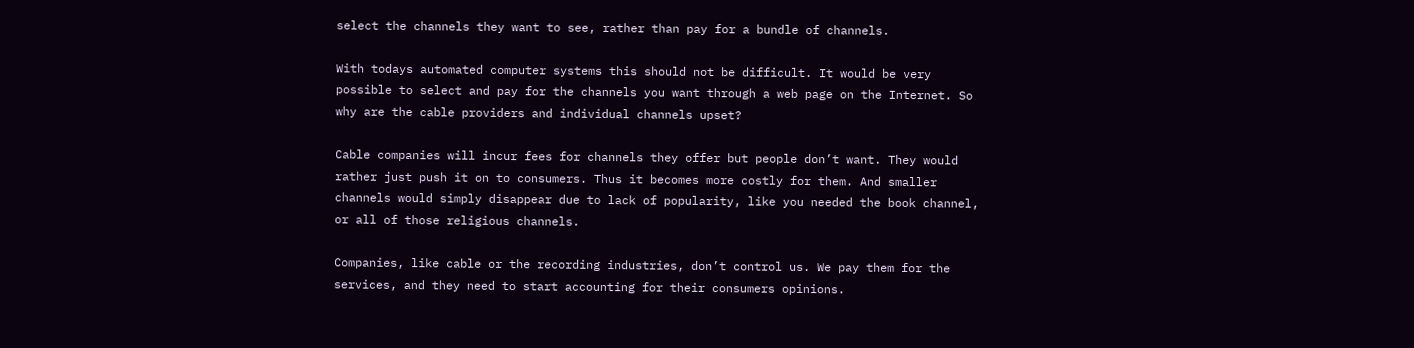select the channels they want to see, rather than pay for a bundle of channels.

With todays automated computer systems this should not be difficult. It would be very possible to select and pay for the channels you want through a web page on the Internet. So why are the cable providers and individual channels upset?

Cable companies will incur fees for channels they offer but people don’t want. They would rather just push it on to consumers. Thus it becomes more costly for them. And smaller channels would simply disappear due to lack of popularity, like you needed the book channel, or all of those religious channels.

Companies, like cable or the recording industries, don’t control us. We pay them for the services, and they need to start accounting for their consumers opinions.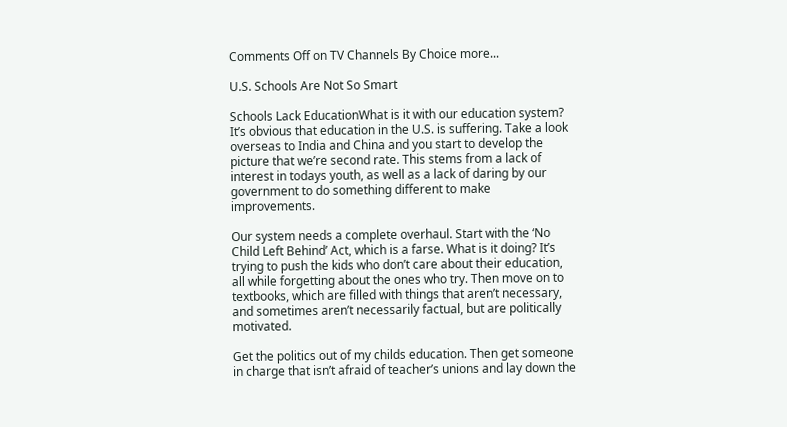Comments Off on TV Channels By Choice more...

U.S. Schools Are Not So Smart

Schools Lack EducationWhat is it with our education system? It’s obvious that education in the U.S. is suffering. Take a look overseas to India and China and you start to develop the picture that we’re second rate. This stems from a lack of interest in todays youth, as well as a lack of daring by our government to do something different to make improvements.

Our system needs a complete overhaul. Start with the ‘No Child Left Behind’ Act, which is a farse. What is it doing? It’s trying to push the kids who don’t care about their education, all while forgetting about the ones who try. Then move on to textbooks, which are filled with things that aren’t necessary, and sometimes aren’t necessarily factual, but are politically motivated.

Get the politics out of my childs education. Then get someone in charge that isn’t afraid of teacher’s unions and lay down the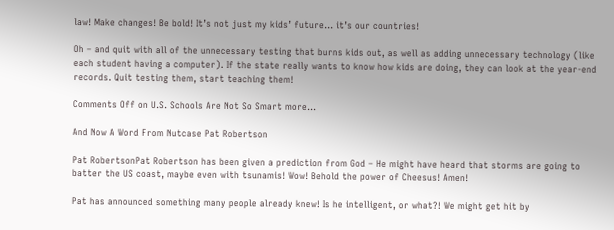law! Make changes! Be bold! It’s not just my kids’ future… it’s our countries!

Oh – and quit with all of the unnecessary testing that burns kids out, as well as adding unnecessary technology (like each student having a computer). If the state really wants to know how kids are doing, they can look at the year-end records. Quit testing them, start teaching them!

Comments Off on U.S. Schools Are Not So Smart more...

And Now A Word From Nutcase Pat Robertson

Pat RobertsonPat Robertson has been given a prediction from God – He might have heard that storms are going to batter the US coast, maybe even with tsunamis! Wow! Behold the power of Cheesus! Amen!

Pat has announced something many people already knew! Is he intelligent, or what?! We might get hit by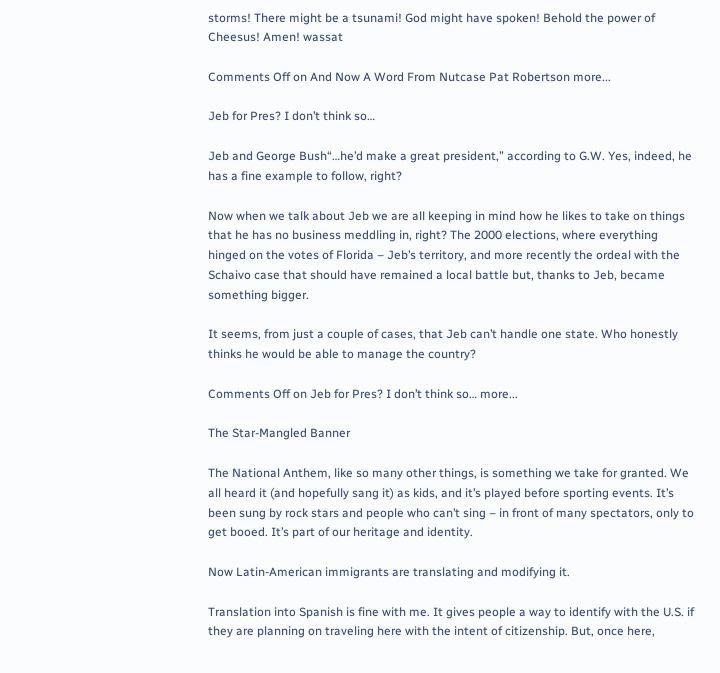storms! There might be a tsunami! God might have spoken! Behold the power of Cheesus! Amen! wassat

Comments Off on And Now A Word From Nutcase Pat Robertson more...

Jeb for Pres? I don’t think so…

Jeb and George Bush“…he’d make a great president,” according to G.W. Yes, indeed, he has a fine example to follow, right?

Now when we talk about Jeb we are all keeping in mind how he likes to take on things that he has no business meddling in, right? The 2000 elections, where everything hinged on the votes of Florida – Jeb’s territory, and more recently the ordeal with the Schaivo case that should have remained a local battle but, thanks to Jeb, became something bigger.

It seems, from just a couple of cases, that Jeb can’t handle one state. Who honestly thinks he would be able to manage the country?

Comments Off on Jeb for Pres? I don’t think so… more...

The Star-Mangled Banner

The National Anthem, like so many other things, is something we take for granted. We all heard it (and hopefully sang it) as kids, and it’s played before sporting events. It’s been sung by rock stars and people who can’t sing – in front of many spectators, only to get booed. It’s part of our heritage and identity.

Now Latin-American immigrants are translating and modifying it.

Translation into Spanish is fine with me. It gives people a way to identify with the U.S. if they are planning on traveling here with the intent of citizenship. But, once here,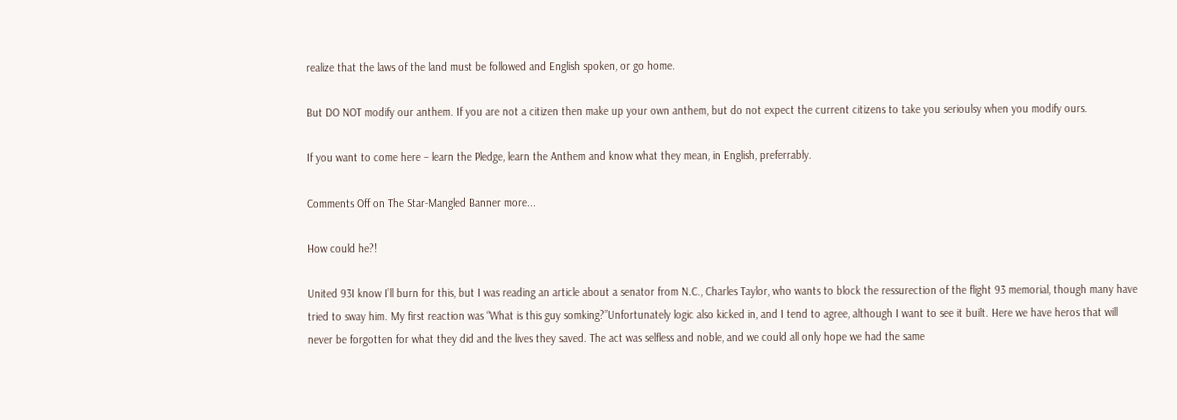realize that the laws of the land must be followed and English spoken, or go home.

But DO NOT modify our anthem. If you are not a citizen then make up your own anthem, but do not expect the current citizens to take you serioulsy when you modify ours.

If you want to come here – learn the Pledge, learn the Anthem and know what they mean, in English, preferrably.

Comments Off on The Star-Mangled Banner more...

How could he?!

United 93I know I’ll burn for this, but I was reading an article about a senator from N.C., Charles Taylor, who wants to block the ressurection of the flight 93 memorial, though many have tried to sway him. My first reaction was “What is this guy somking?”Unfortunately logic also kicked in, and I tend to agree, although I want to see it built. Here we have heros that will never be forgotten for what they did and the lives they saved. The act was selfless and noble, and we could all only hope we had the same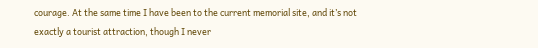courage. At the same time I have been to the current memorial site, and it’s not exactly a tourist attraction, though I never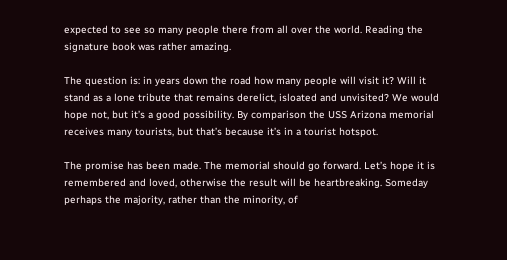expected to see so many people there from all over the world. Reading the signature book was rather amazing.

The question is: in years down the road how many people will visit it? Will it stand as a lone tribute that remains derelict, isloated and unvisited? We would hope not, but it’s a good possibility. By comparison the USS Arizona memorial receives many tourists, but that’s because it’s in a tourist hotspot.

The promise has been made. The memorial should go forward. Let’s hope it is remembered and loved, otherwise the result will be heartbreaking. Someday perhaps the majority, rather than the minority, of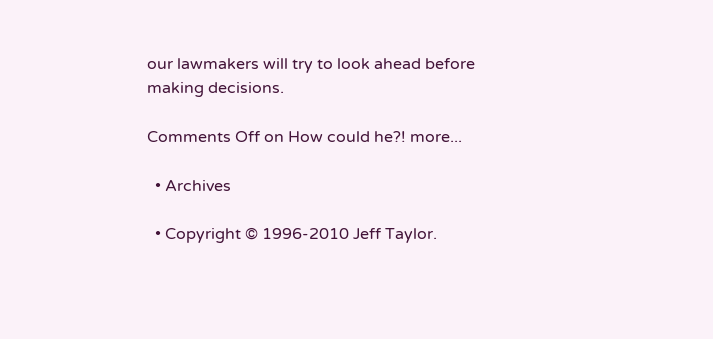our lawmakers will try to look ahead before making decisions.

Comments Off on How could he?! more...

  • Archives

  • Copyright © 1996-2010 Jeff Taylor.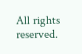All rights reserved.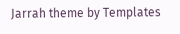Jarrah theme by Templates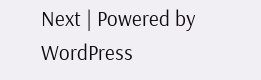Next | Powered by WordPress